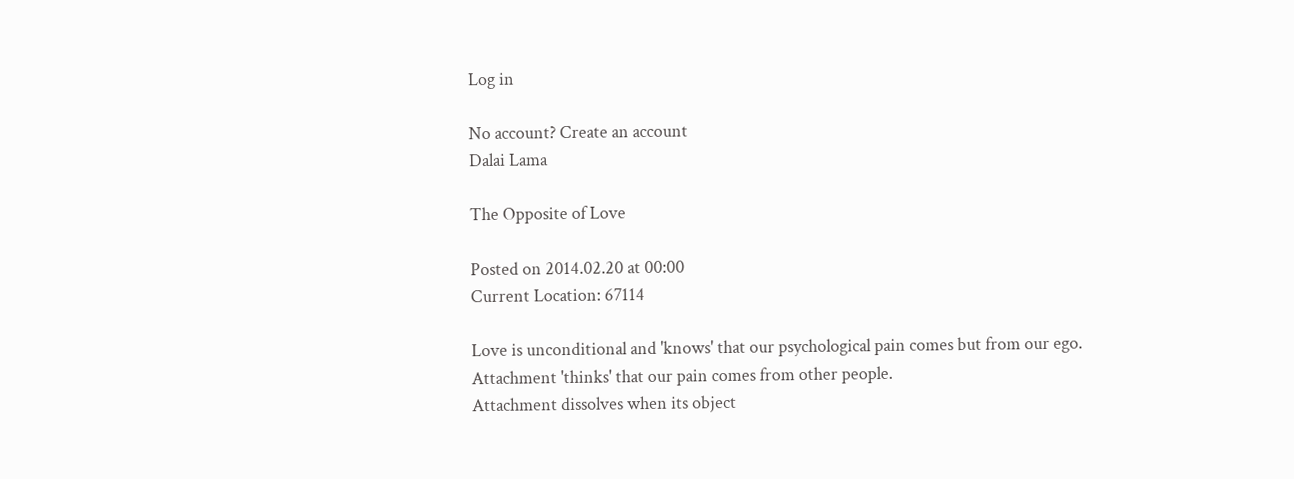Log in

No account? Create an account
Dalai Lama

The Opposite of Love

Posted on 2014.02.20 at 00:00
Current Location: 67114

Love is unconditional and 'knows' that our psychological pain comes but from our ego.
Attachment 'thinks' that our pain comes from other people.
Attachment dissolves when its object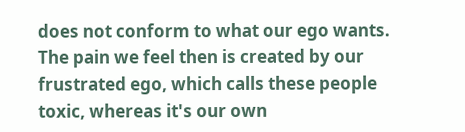does not conform to what our ego wants.
The pain we feel then is created by our frustrated ego, which calls these people toxic, whereas it's our own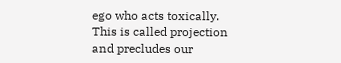ego who acts toxically.
This is called projection and precludes our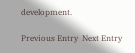development.

Previous Entry  Next Entry